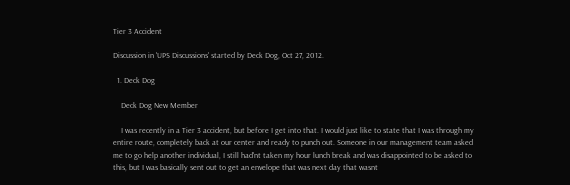Tier 3 Accident

Discussion in 'UPS Discussions' started by Deck Dog, Oct 27, 2012.

  1. Deck Dog

    Deck Dog New Member

    I was recently in a Tier 3 accident, but before I get into that. I would just like to state that I was through my entire route, completely back at our center and ready to punch out. Someone in our management team asked me to go help another individual, I still had'nt taken my hour lunch break and was disappointed to be asked to this, but I was basically sent out to get an envelope that was next day that wasnt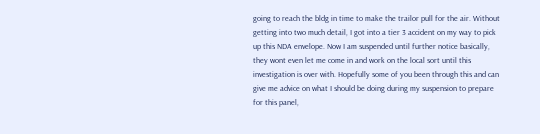going to reach the bldg in time to make the trailor pull for the air. Without getting into two much detail, I got into a tier 3 accident on my way to pick up this NDA envelope. Now I am suspended until further notice basically, they wont even let me come in and work on the local sort until this investigation is over with. Hopefully some of you been through this and can give me advice on what I should be doing during my suspension to prepare for this panel,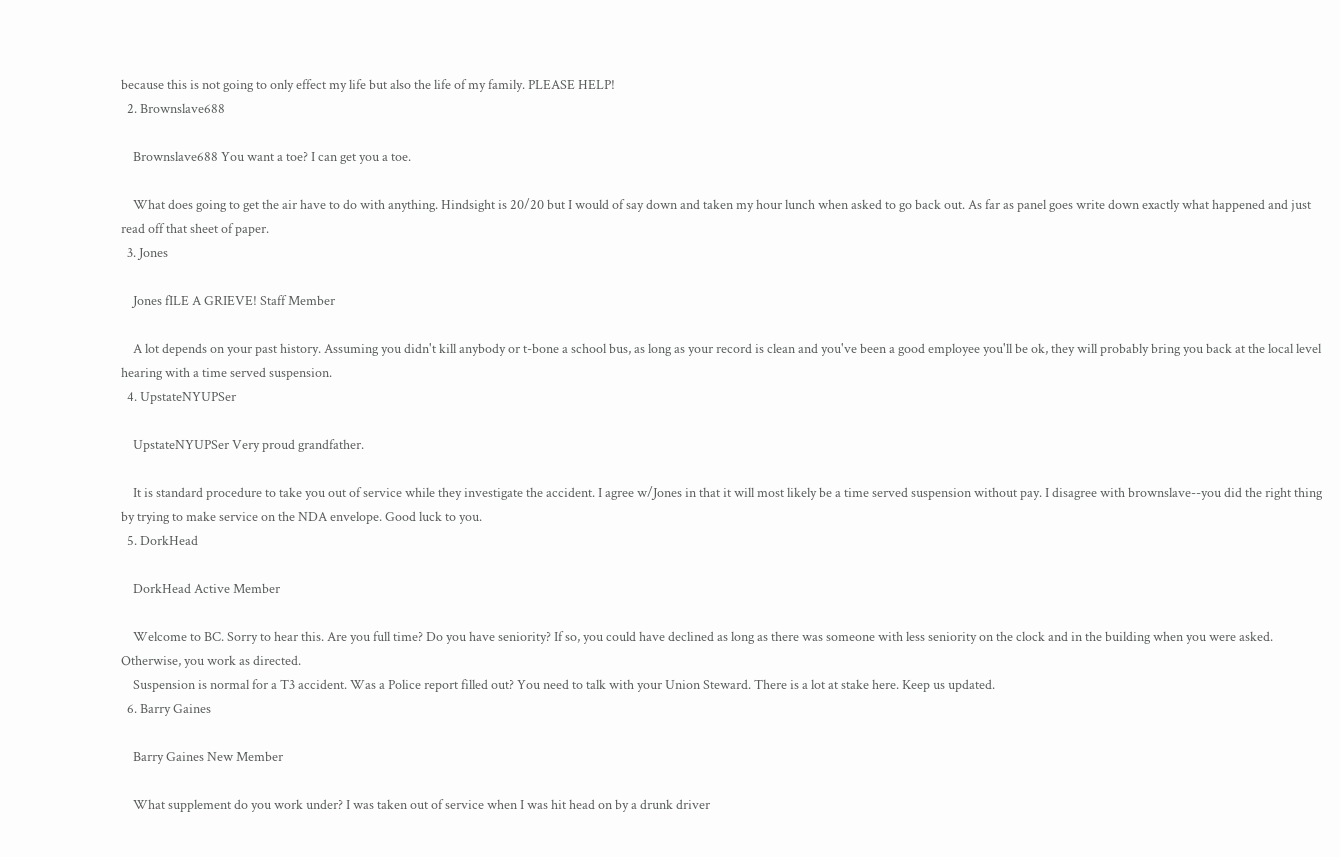because this is not going to only effect my life but also the life of my family. PLEASE HELP!
  2. Brownslave688

    Brownslave688 You want a toe? I can get you a toe.

    What does going to get the air have to do with anything. Hindsight is 20/20 but I would of say down and taken my hour lunch when asked to go back out. As far as panel goes write down exactly what happened and just read off that sheet of paper.
  3. Jones

    Jones fILE A GRIEVE! Staff Member

    A lot depends on your past history. Assuming you didn't kill anybody or t-bone a school bus, as long as your record is clean and you've been a good employee you'll be ok, they will probably bring you back at the local level hearing with a time served suspension.
  4. UpstateNYUPSer

    UpstateNYUPSer Very proud grandfather.

    It is standard procedure to take you out of service while they investigate the accident. I agree w/Jones in that it will most likely be a time served suspension without pay. I disagree with brownslave--you did the right thing by trying to make service on the NDA envelope. Good luck to you.
  5. DorkHead

    DorkHead Active Member

    Welcome to BC. Sorry to hear this. Are you full time? Do you have seniority? If so, you could have declined as long as there was someone with less seniority on the clock and in the building when you were asked. Otherwise, you work as directed.
    Suspension is normal for a T3 accident. Was a Police report filled out? You need to talk with your Union Steward. There is a lot at stake here. Keep us updated.
  6. Barry Gaines

    Barry Gaines New Member

    What supplement do you work under? I was taken out of service when I was hit head on by a drunk driver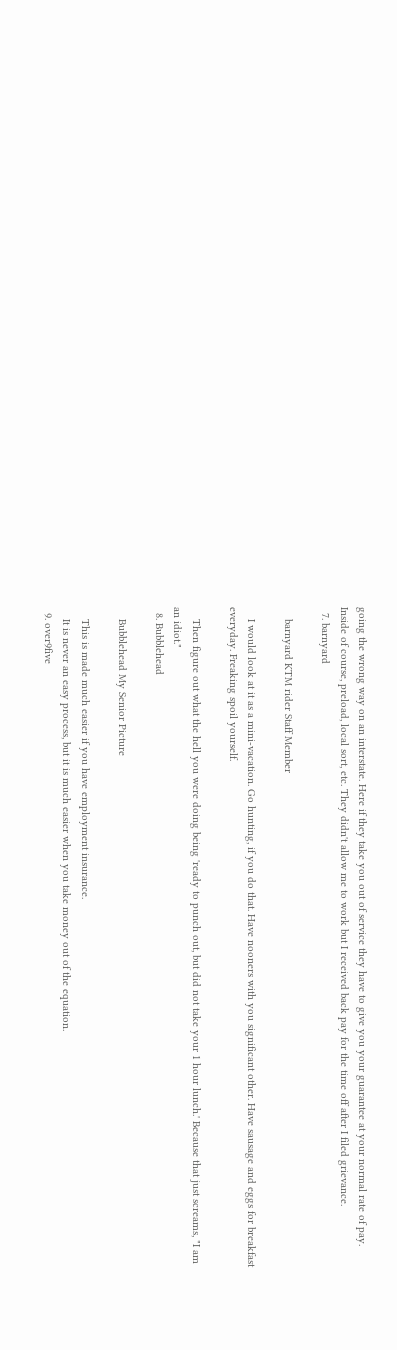going the wrong way on an interstate. Here if they take you out of service they have to give you your guarantee at your normal rate of pay. Inside of course, preload, local sort, etc. They didn't allow me to work but I received back pay for the time off after I filed grievance.
  7. barnyard

    barnyard KTM rider Staff Member

    I would look at it as a mini-vacation. Go hunting, if you do that. Have nooners with you significant other. Have sausage and eggs for breakfast everyday. Freaking spoil yourself.

    Then figure out what the hell you were doing being 'ready to punch out, but did not take your 1 hour lunch.' Because that just screams, "I am an idiot."
  8. Bubblehead

    Bubblehead My Senior Picture

    This is made much easier if you have employment insurance.
    It is never an easy process, but it is much easier when you take money out of the equation.
  9. over9five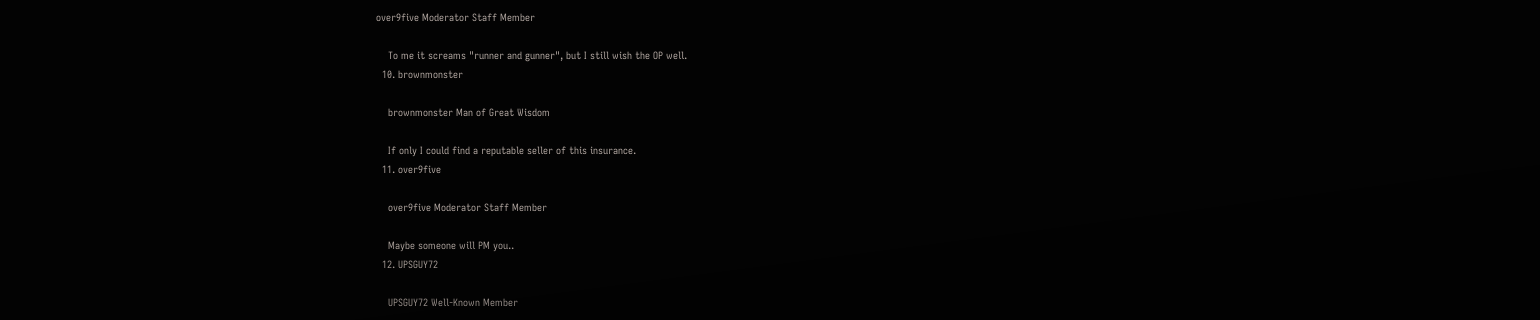over9five Moderator Staff Member

    To me it screams "runner and gunner", but I still wish the OP well.
  10. brownmonster

    brownmonster Man of Great Wisdom

    If only I could find a reputable seller of this insurance.
  11. over9five

    over9five Moderator Staff Member

    Maybe someone will PM you..
  12. UPSGUY72

    UPSGUY72 Well-Known Member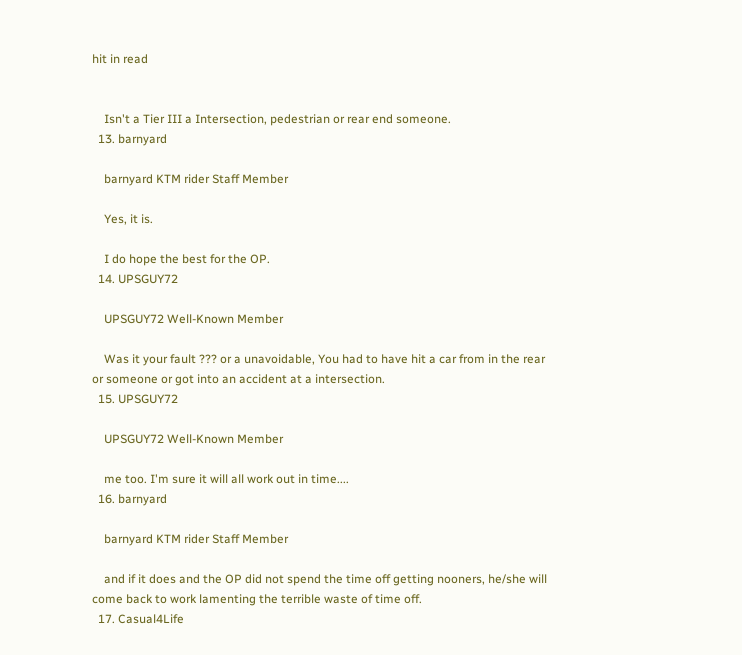hit in read


    Isn't a Tier III a Intersection, pedestrian or rear end someone.
  13. barnyard

    barnyard KTM rider Staff Member

    Yes, it is.

    I do hope the best for the OP.
  14. UPSGUY72

    UPSGUY72 Well-Known Member

    Was it your fault ??? or a unavoidable, You had to have hit a car from in the rear or someone or got into an accident at a intersection.
  15. UPSGUY72

    UPSGUY72 Well-Known Member

    me too. I'm sure it will all work out in time....
  16. barnyard

    barnyard KTM rider Staff Member

    and if it does and the OP did not spend the time off getting nooners, he/she will come back to work lamenting the terrible waste of time off.
  17. Casual4Life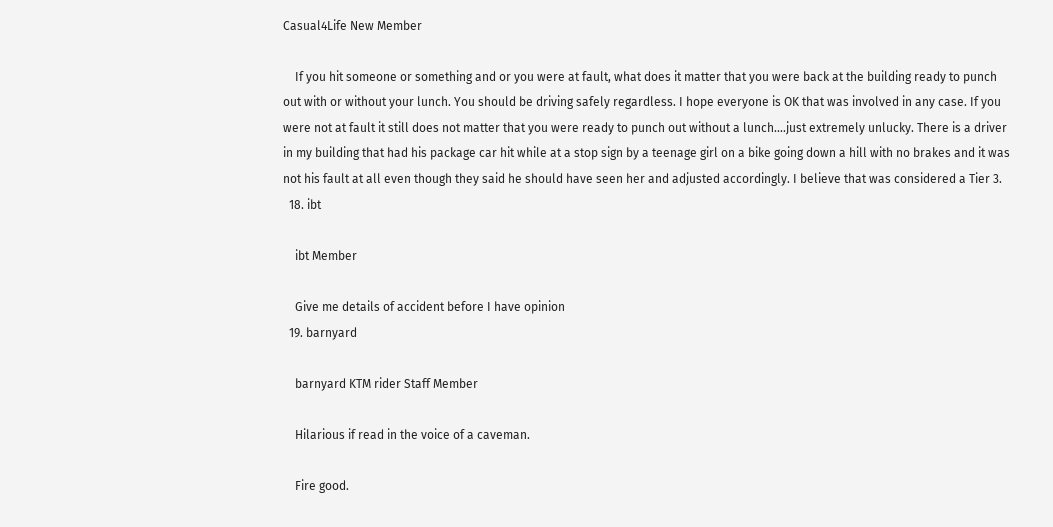Casual4Life New Member

    If you hit someone or something and or you were at fault, what does it matter that you were back at the building ready to punch out with or without your lunch. You should be driving safely regardless. I hope everyone is OK that was involved in any case. If you were not at fault it still does not matter that you were ready to punch out without a lunch....just extremely unlucky. There is a driver in my building that had his package car hit while at a stop sign by a teenage girl on a bike going down a hill with no brakes and it was not his fault at all even though they said he should have seen her and adjusted accordingly. I believe that was considered a Tier 3.
  18. ibt

    ibt Member

    Give me details of accident before I have opinion
  19. barnyard

    barnyard KTM rider Staff Member

    Hilarious if read in the voice of a caveman.

    Fire good.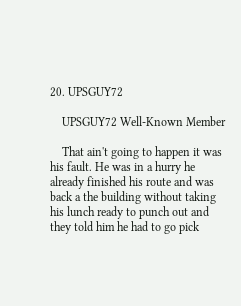20. UPSGUY72

    UPSGUY72 Well-Known Member

    That ain't going to happen it was his fault. He was in a hurry he already finished his route and was back a the building without taking his lunch ready to punch out and they told him he had to go pick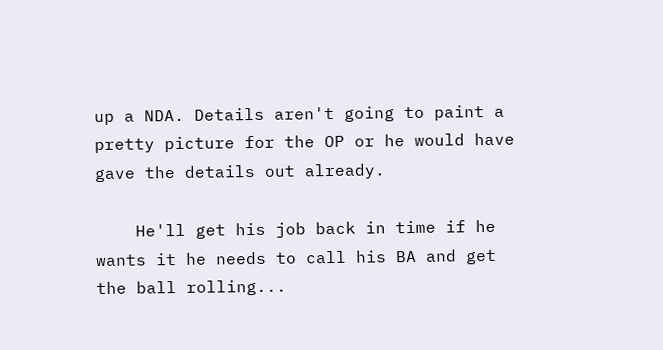up a NDA. Details aren't going to paint a pretty picture for the OP or he would have gave the details out already.

    He'll get his job back in time if he wants it he needs to call his BA and get the ball rolling...